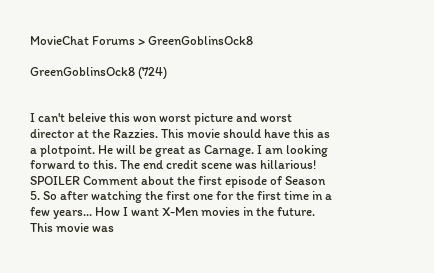MovieChat Forums > GreenGoblinsOck8

GreenGoblinsOck8 (724)


I can't beleive this won worst picture and worst director at the Razzies. This movie should have this as a plotpoint. He will be great as Carnage. I am looking forward to this. The end credit scene was hillarious! SPOILER Comment about the first episode of Season 5. So after watching the first one for the first time in a few years... How I want X-Men movies in the future. This movie was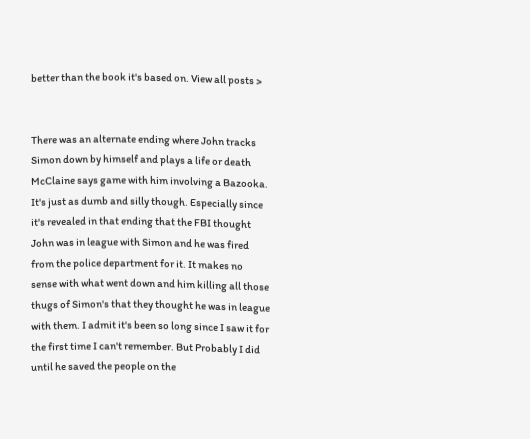better than the book it's based on. View all posts >


There was an alternate ending where John tracks Simon down by himself and plays a life or death McClaine says game with him involving a Bazooka. It's just as dumb and silly though. Especially since it's revealed in that ending that the FBI thought John was in league with Simon and he was fired from the police department for it. It makes no sense with what went down and him killing all those thugs of Simon's that they thought he was in league with them. I admit it's been so long since I saw it for the first time I can't remember. But Probably I did until he saved the people on the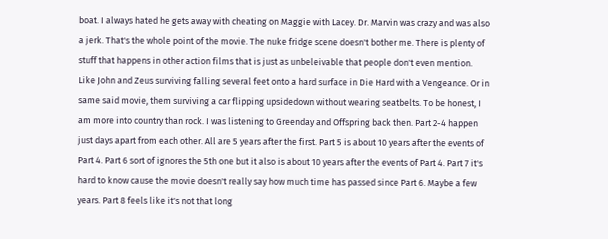boat. I always hated he gets away with cheating on Maggie with Lacey. Dr. Marvin was crazy and was also a jerk. That's the whole point of the movie. The nuke fridge scene doesn't bother me. There is plenty of stuff that happens in other action films that is just as unbeleivable that people don't even mention. Like John and Zeus surviving falling several feet onto a hard surface in Die Hard with a Vengeance. Or in same said movie, them surviving a car flipping upsidedown without wearing seatbelts. To be honest, I am more into country than rock. I was listening to Greenday and Offspring back then. Part 2-4 happen just days apart from each other. All are 5 years after the first. Part 5 is about 10 years after the events of Part 4. Part 6 sort of ignores the 5th one but it also is about 10 years after the events of Part 4. Part 7 it's hard to know cause the movie doesn't really say how much time has passed since Part 6. Maybe a few years. Part 8 feels like it's not that long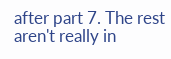after part 7. The rest aren't really in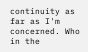continuity as far as I'm concerned. Who in the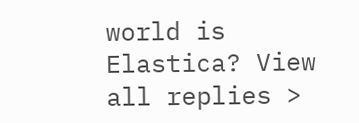world is Elastica? View all replies >